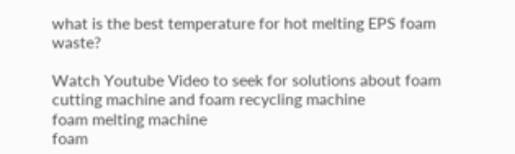what is the best temperature for hot melting EPS foam waste?

Watch Youtube Video to seek for solutions about foam cutting machine and foam recycling machine
foam melting machine
foam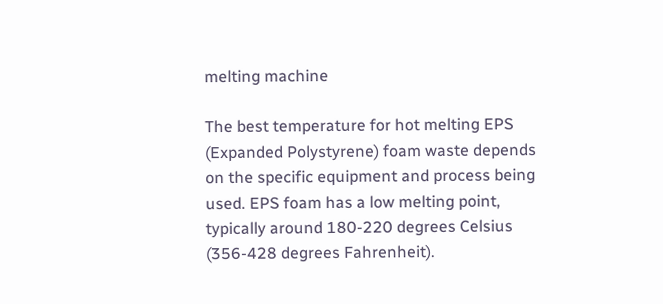melting machine

The best temperature for hot melting EPS (Expanded Polystyrene) foam waste depends on the specific equipment and process being used. EPS foam has a low melting point, typically around 180-220 degrees Celsius (356-428 degrees Fahrenheit).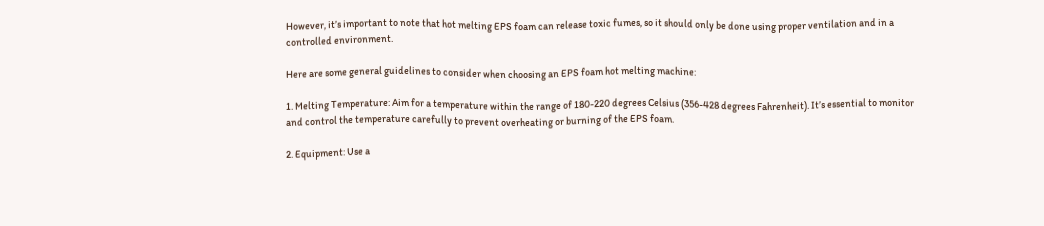However, it’s important to note that hot melting EPS foam can release toxic fumes, so it should only be done using proper ventilation and in a controlled environment.

Here are some general guidelines to consider when choosing an EPS foam hot melting machine:

1. Melting Temperature: Aim for a temperature within the range of 180-220 degrees Celsius (356-428 degrees Fahrenheit). It’s essential to monitor and control the temperature carefully to prevent overheating or burning of the EPS foam.

2. Equipment: Use a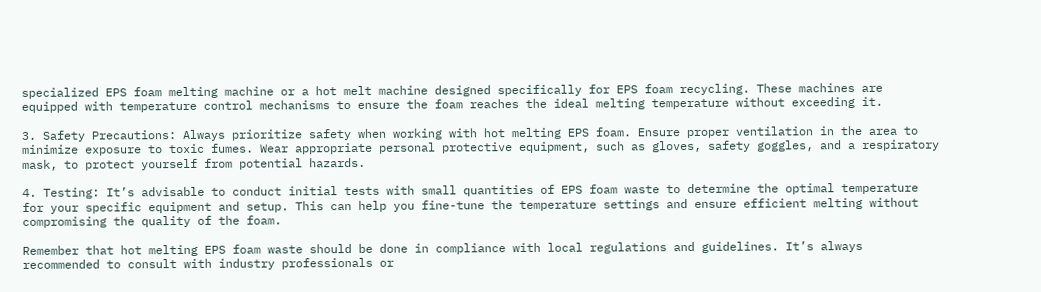specialized EPS foam melting machine or a hot melt machine designed specifically for EPS foam recycling. These machines are equipped with temperature control mechanisms to ensure the foam reaches the ideal melting temperature without exceeding it.

3. Safety Precautions: Always prioritize safety when working with hot melting EPS foam. Ensure proper ventilation in the area to minimize exposure to toxic fumes. Wear appropriate personal protective equipment, such as gloves, safety goggles, and a respiratory mask, to protect yourself from potential hazards.

4. Testing: It’s advisable to conduct initial tests with small quantities of EPS foam waste to determine the optimal temperature for your specific equipment and setup. This can help you fine-tune the temperature settings and ensure efficient melting without compromising the quality of the foam.

Remember that hot melting EPS foam waste should be done in compliance with local regulations and guidelines. It’s always recommended to consult with industry professionals or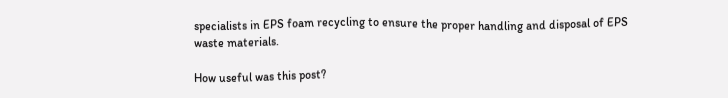specialists in EPS foam recycling to ensure the proper handling and disposal of EPS waste materials.

How useful was this post?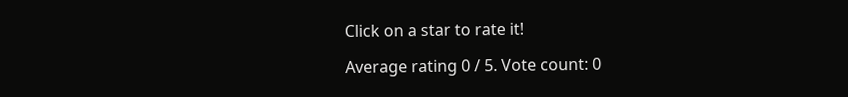Click on a star to rate it!

Average rating 0 / 5. Vote count: 0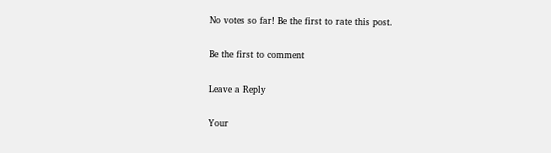No votes so far! Be the first to rate this post.

Be the first to comment

Leave a Reply

Your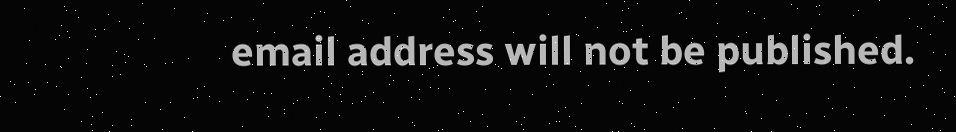email address will not be published.